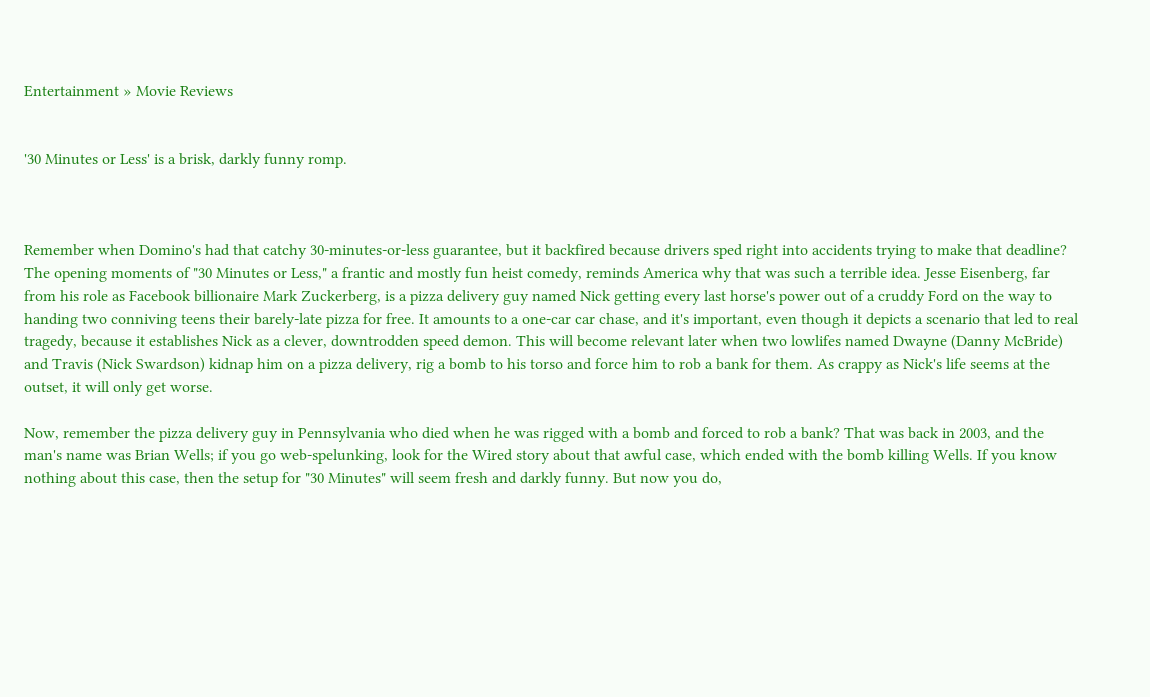Entertainment » Movie Reviews


'30 Minutes or Less' is a brisk, darkly funny romp.



Remember when Domino's had that catchy 30-minutes-or-less guarantee, but it backfired because drivers sped right into accidents trying to make that deadline? The opening moments of "30 Minutes or Less," a frantic and mostly fun heist comedy, reminds America why that was such a terrible idea. Jesse Eisenberg, far from his role as Facebook billionaire Mark Zuckerberg, is a pizza delivery guy named Nick getting every last horse's power out of a cruddy Ford on the way to handing two conniving teens their barely-late pizza for free. It amounts to a one-car car chase, and it's important, even though it depicts a scenario that led to real tragedy, because it establishes Nick as a clever, downtrodden speed demon. This will become relevant later when two lowlifes named Dwayne (Danny McBride) and Travis (Nick Swardson) kidnap him on a pizza delivery, rig a bomb to his torso and force him to rob a bank for them. As crappy as Nick's life seems at the outset, it will only get worse.

Now, remember the pizza delivery guy in Pennsylvania who died when he was rigged with a bomb and forced to rob a bank? That was back in 2003, and the man's name was Brian Wells; if you go web-spelunking, look for the Wired story about that awful case, which ended with the bomb killing Wells. If you know nothing about this case, then the setup for "30 Minutes" will seem fresh and darkly funny. But now you do,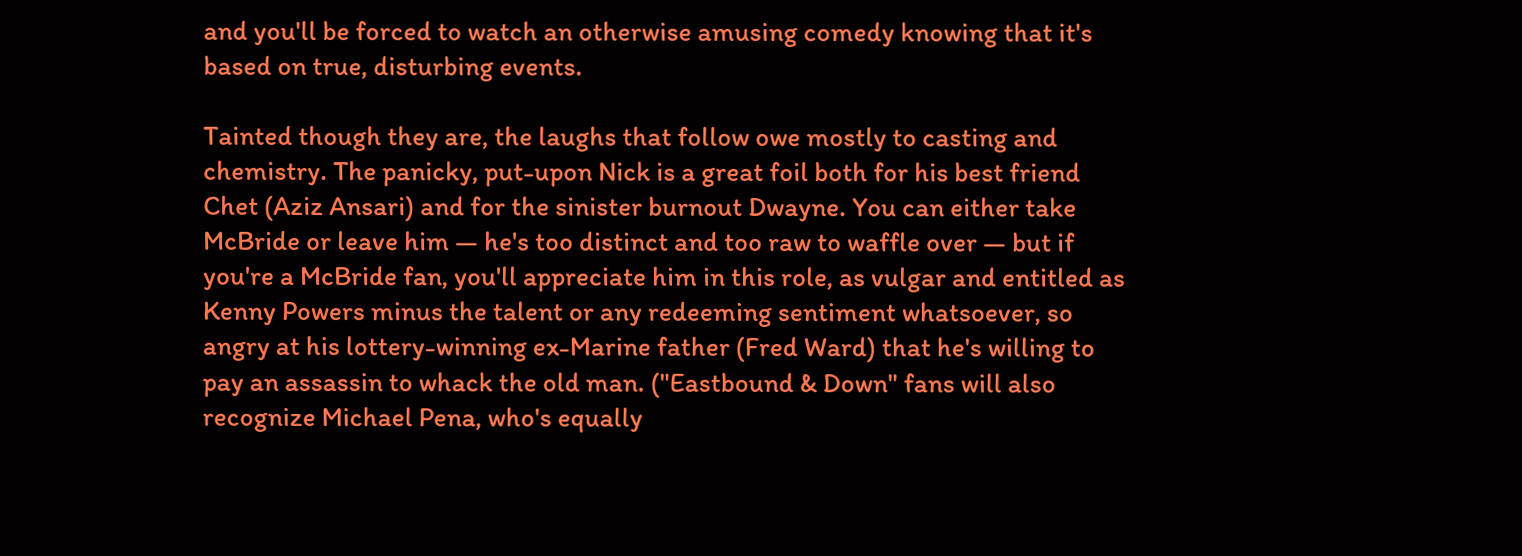and you'll be forced to watch an otherwise amusing comedy knowing that it's based on true, disturbing events.

Tainted though they are, the laughs that follow owe mostly to casting and chemistry. The panicky, put-upon Nick is a great foil both for his best friend Chet (Aziz Ansari) and for the sinister burnout Dwayne. You can either take McBride or leave him — he's too distinct and too raw to waffle over — but if you're a McBride fan, you'll appreciate him in this role, as vulgar and entitled as Kenny Powers minus the talent or any redeeming sentiment whatsoever, so angry at his lottery-winning ex-Marine father (Fred Ward) that he's willing to pay an assassin to whack the old man. ("Eastbound & Down" fans will also recognize Michael Pena, who's equally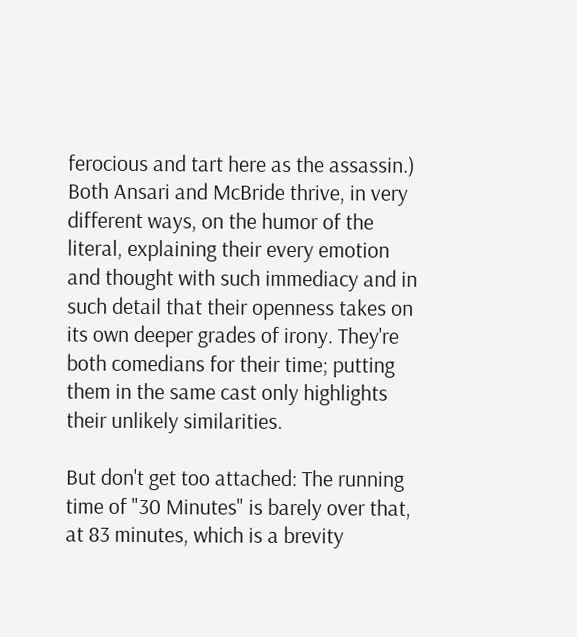ferocious and tart here as the assassin.) Both Ansari and McBride thrive, in very different ways, on the humor of the literal, explaining their every emotion and thought with such immediacy and in such detail that their openness takes on its own deeper grades of irony. They're both comedians for their time; putting them in the same cast only highlights their unlikely similarities.

But don't get too attached: The running time of "30 Minutes" is barely over that, at 83 minutes, which is a brevity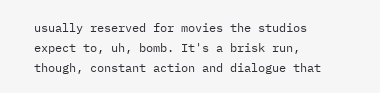usually reserved for movies the studios expect to, uh, bomb. It's a brisk run, though, constant action and dialogue that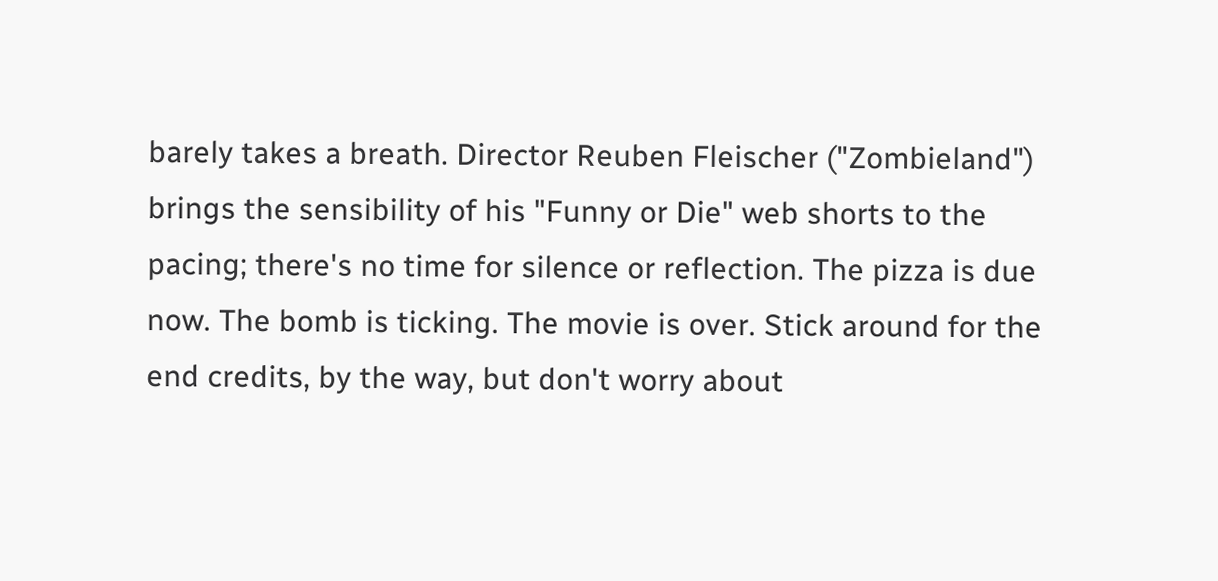barely takes a breath. Director Reuben Fleischer ("Zombieland") brings the sensibility of his "Funny or Die" web shorts to the pacing; there's no time for silence or reflection. The pizza is due now. The bomb is ticking. The movie is over. Stick around for the end credits, by the way, but don't worry about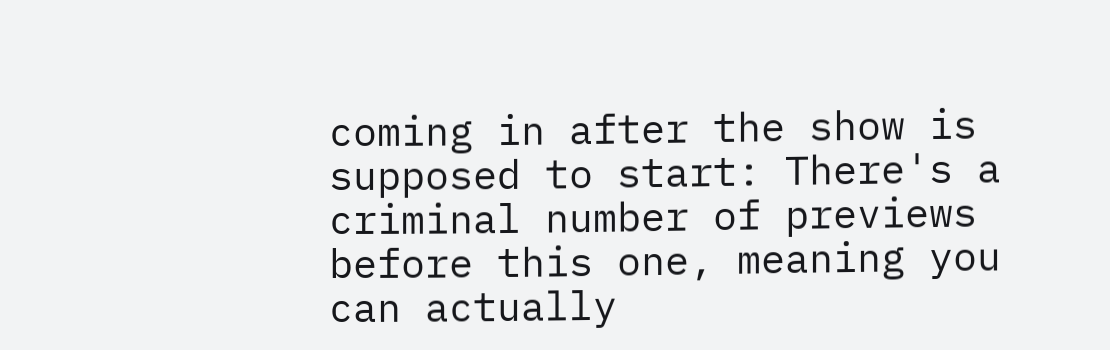coming in after the show is supposed to start: There's a criminal number of previews before this one, meaning you can actually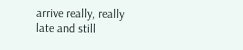arrive really, really late and still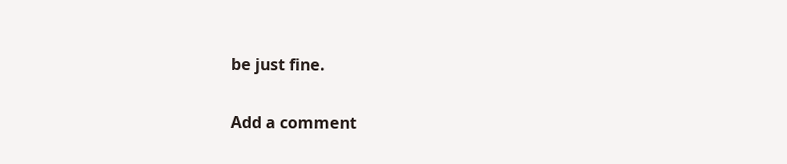be just fine.

Add a comment